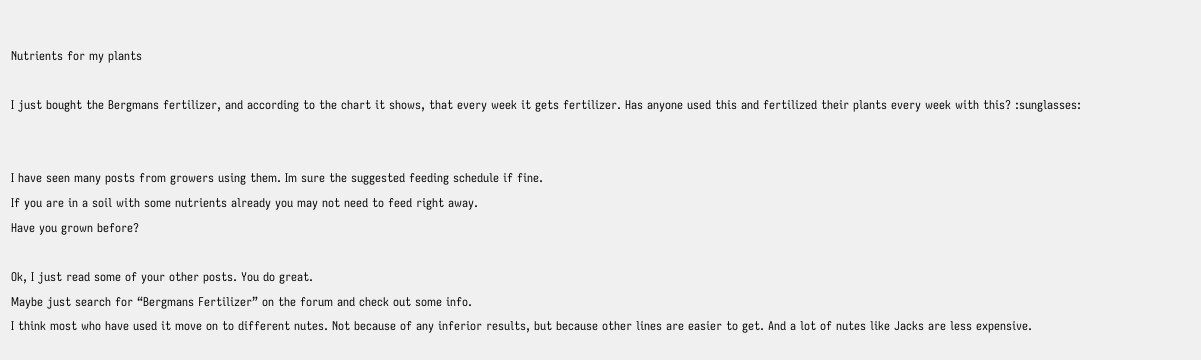Nutrients for my plants

I just bought the Bergmans fertilizer, and according to the chart it shows, that every week it gets fertilizer. Has anyone used this and fertilized their plants every week with this? :sunglasses:


I have seen many posts from growers using them. Im sure the suggested feeding schedule if fine.
If you are in a soil with some nutrients already you may not need to feed right away.
Have you grown before?

Ok, I just read some of your other posts. You do great.
Maybe just search for “Bergmans Fertilizer” on the forum and check out some info.
I think most who have used it move on to different nutes. Not because of any inferior results, but because other lines are easier to get. And a lot of nutes like Jacks are less expensive.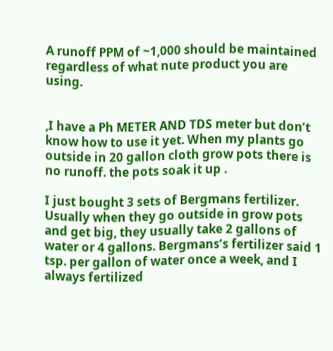A runoff PPM of ~1,000 should be maintained regardless of what nute product you are using.


,I have a Ph METER AND TDS meter but don’t know how to use it yet. When my plants go outside in 20 gallon cloth grow pots there is no runoff. the pots soak it up .

I just bought 3 sets of Bergmans fertilizer. Usually when they go outside in grow pots and get big, they usually take 2 gallons of water or 4 gallons. Bergmans’s fertilizer said 1 tsp. per gallon of water once a week, and I always fertilized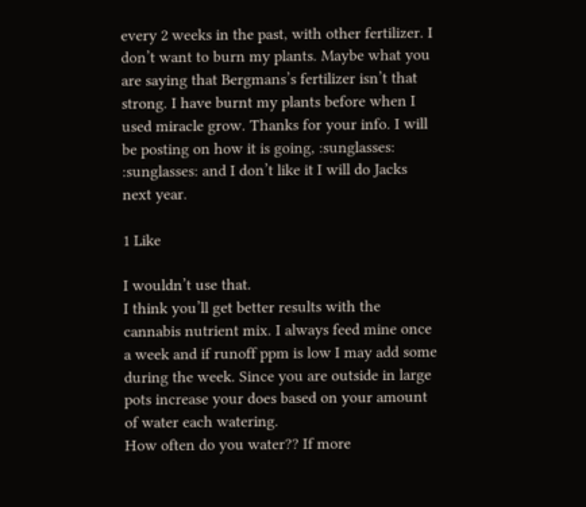every 2 weeks in the past, with other fertilizer. I don’t want to burn my plants. Maybe what you are saying that Bergmans’s fertilizer isn’t that strong. I have burnt my plants before when I used miracle grow. Thanks for your info. I will be posting on how it is going, :sunglasses: :sunglasses: and I don’t like it I will do Jacks next year.

1 Like

I wouldn’t use that.
I think you’ll get better results with the cannabis nutrient mix. I always feed mine once a week and if runoff ppm is low I may add some during the week. Since you are outside in large pots increase your does based on your amount of water each watering.
How often do you water?? If more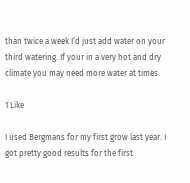than twice a week I’d just add water on your third watering. If your in a very hot and dry climate you may need more water at times.

1 Like

I used Bergmans for my first grow last year. I got pretty good results for the first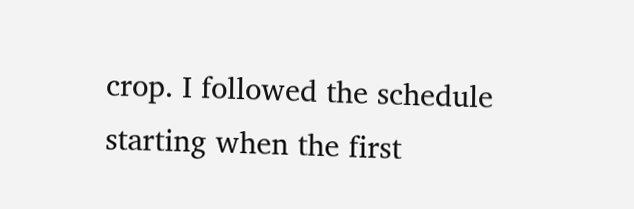crop. I followed the schedule starting when the first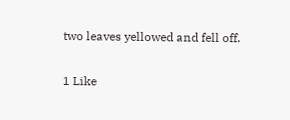two leaves yellowed and fell off.

1 Like